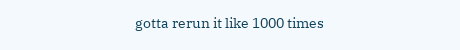gotta rerun it like 1000 times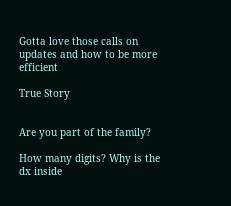Gotta love those calls on updates and how to be more efficient

True Story


Are you part of the family?

How many digits? Why is the dx inside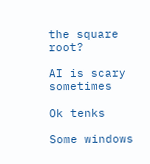the square root?

AI is scary sometimes

Ok tenks

Some windows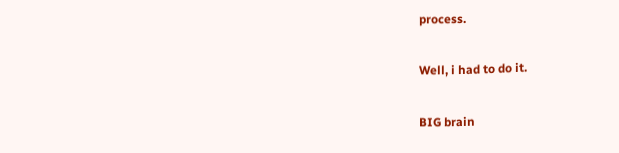process.

Well, i had to do it.

BIG brain